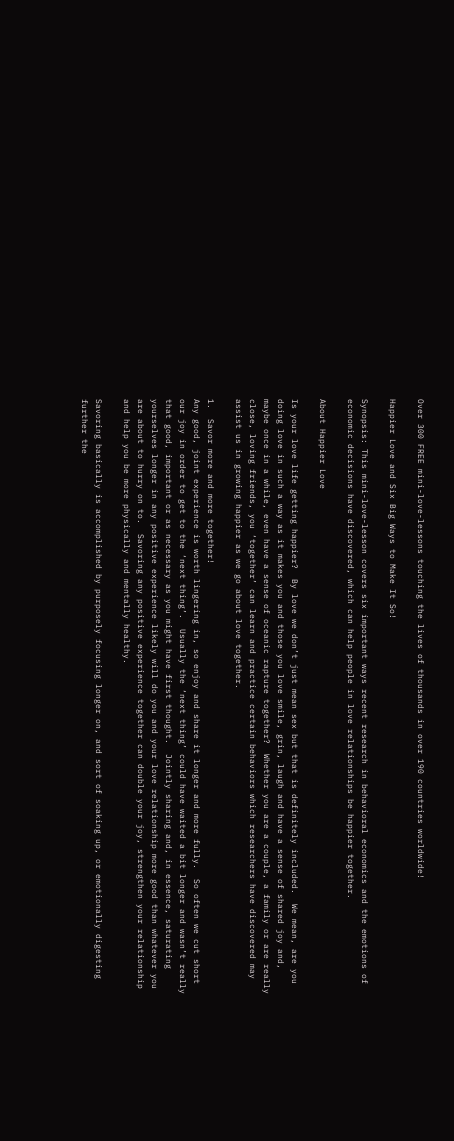Over 300 FREE mini-love-lessons touching the lives of thousands in over 190 countries worldwide!

Happier Love and Six Big Ways to Make It So!

Synopsis: This mini-love-lesson covers six important ways recent research in behavioral economics and the emotions of economic decisions have discovered, which can help people in love relationships be happier together.

About Happier Love

Is your love life getting happier?  By love we don’t just mean sex but that is definitely included.  We mean, are you doing love in such a way as it makes you and those you love smile, grin, laugh and have a sense of shared joy and, maybe once in a while, even have a sense of oceanic rapture together?  Whether you are a couple, a family or are really close, loving friends, you ‘together’ can learn and practice certain behaviors which researchers have discovered may assist us in growing happier as we go about love together.

1.  Savor more and more together!
Any good, joint experience is worth lingering in, so enjoy and share it longer and more fully.  So often we cut short our joy in order to get to the ‘next thing’.  Usually the ‘next thing’ could have waited a bit longer and wasn’t really that good, important or as necessary as you might have first thought.  Jointly sharing and, in essence, saturating yourselves longer in any positive experience likely will do you and your love relationship more good than whatever you are about to hurry on to.  Savoring any positive experience together can double your joy, strengthen your relationship and help you be more physically and mentally healthy.

Savoring basically is accomplished by purposely focusing longer on, and sort of soaking up, or emotionally digesting further the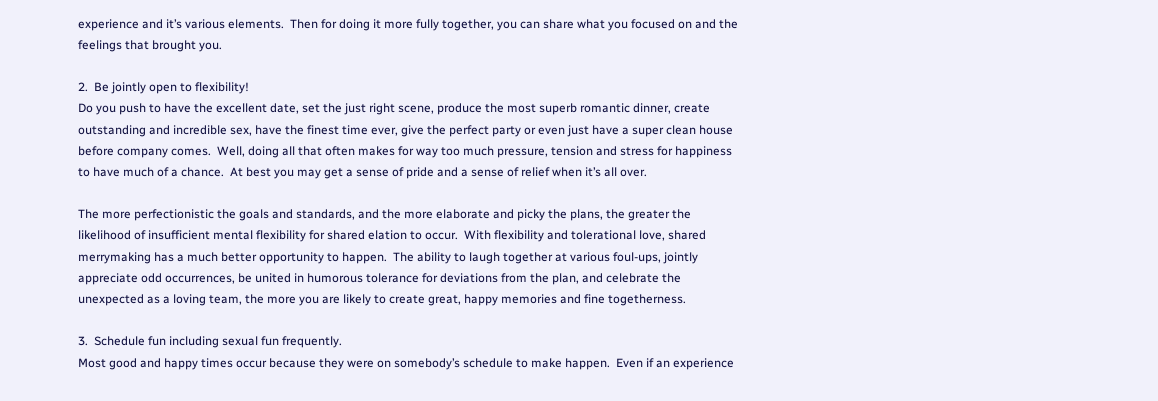experience and it’s various elements.  Then for doing it more fully together, you can share what you focused on and the feelings that brought you.

2.  Be jointly open to flexibility!
Do you push to have the excellent date, set the just right scene, produce the most superb romantic dinner, create outstanding and incredible sex, have the finest time ever, give the perfect party or even just have a super clean house before company comes.  Well, doing all that often makes for way too much pressure, tension and stress for happiness to have much of a chance.  At best you may get a sense of pride and a sense of relief when it’s all over.

The more perfectionistic the goals and standards, and the more elaborate and picky the plans, the greater the likelihood of insufficient mental flexibility for shared elation to occur.  With flexibility and tolerational love, shared merrymaking has a much better opportunity to happen.  The ability to laugh together at various foul-ups, jointly appreciate odd occurrences, be united in humorous tolerance for deviations from the plan, and celebrate the unexpected as a loving team, the more you are likely to create great, happy memories and fine togetherness.

3.  Schedule fun including sexual fun frequently.
Most good and happy times occur because they were on somebody’s schedule to make happen.  Even if an experience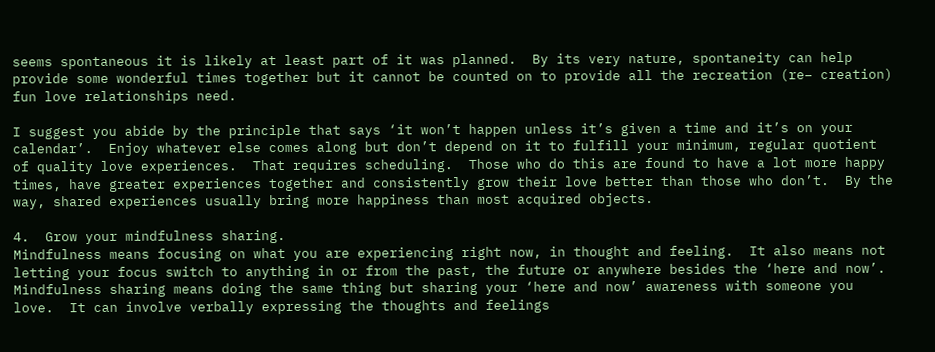seems spontaneous it is likely at least part of it was planned.  By its very nature, spontaneity can help provide some wonderful times together but it cannot be counted on to provide all the recreation (re– creation) fun love relationships need.

I suggest you abide by the principle that says ‘it won’t happen unless it’s given a time and it’s on your calendar’.  Enjoy whatever else comes along but don’t depend on it to fulfill your minimum, regular quotient of quality love experiences.  That requires scheduling.  Those who do this are found to have a lot more happy times, have greater experiences together and consistently grow their love better than those who don’t.  By the way, shared experiences usually bring more happiness than most acquired objects.

4.  Grow your mindfulness sharing.
Mindfulness means focusing on what you are experiencing right now, in thought and feeling.  It also means not letting your focus switch to anything in or from the past, the future or anywhere besides the ‘here and now’.  Mindfulness sharing means doing the same thing but sharing your ‘here and now’ awareness with someone you love.  It can involve verbally expressing the thoughts and feelings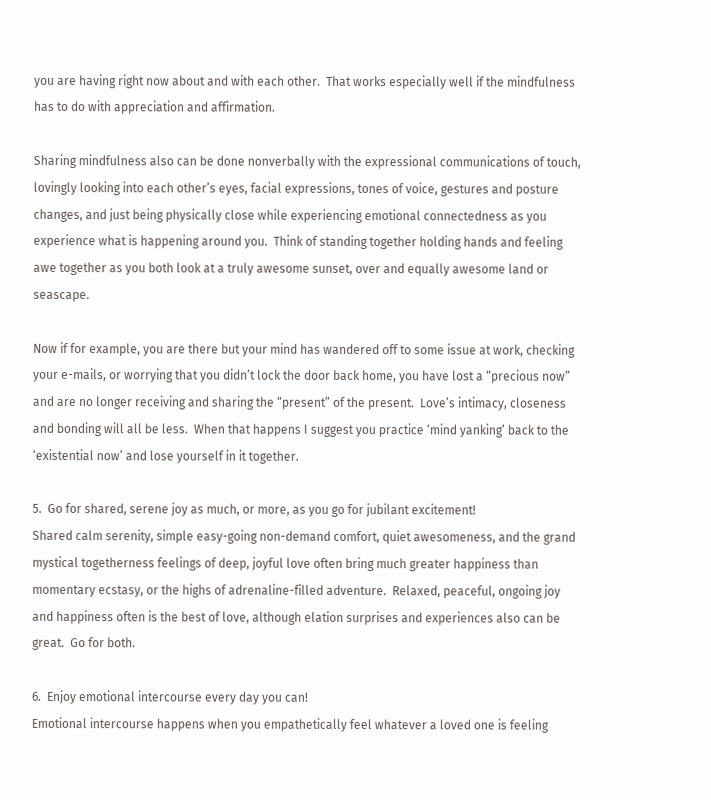you are having right now about and with each other.  That works especially well if the mindfulness has to do with appreciation and affirmation.

Sharing mindfulness also can be done nonverbally with the expressional communications of touch, lovingly looking into each other’s eyes, facial expressions, tones of voice, gestures and posture changes, and just being physically close while experiencing emotional connectedness as you experience what is happening around you.  Think of standing together holding hands and feeling awe together as you both look at a truly awesome sunset, over and equally awesome land or seascape.

Now if for example, you are there but your mind has wandered off to some issue at work, checking your e-mails, or worrying that you didn’t lock the door back home, you have lost a “precious now” and are no longer receiving and sharing the “present” of the present.  Love’s intimacy, closeness and bonding will all be less.  When that happens I suggest you practice ‘mind yanking’ back to the ‘existential now’ and lose yourself in it together.

5.  Go for shared, serene joy as much, or more, as you go for jubilant excitement!
Shared calm serenity, simple easy-going non-demand comfort, quiet awesomeness, and the grand mystical togetherness feelings of deep, joyful love often bring much greater happiness than momentary ecstasy, or the highs of adrenaline-filled adventure.  Relaxed, peaceful, ongoing joy and happiness often is the best of love, although elation surprises and experiences also can be great.  Go for both.

6.  Enjoy emotional intercourse every day you can!
Emotional intercourse happens when you empathetically feel whatever a loved one is feeling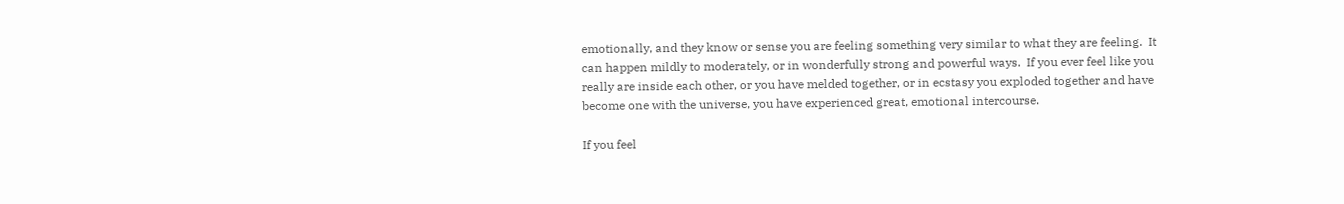emotionally, and they know or sense you are feeling something very similar to what they are feeling.  It can happen mildly to moderately, or in wonderfully strong and powerful ways.  If you ever feel like you really are inside each other, or you have melded together, or in ecstasy you exploded together and have become one with the universe, you have experienced great, emotional intercourse.

If you feel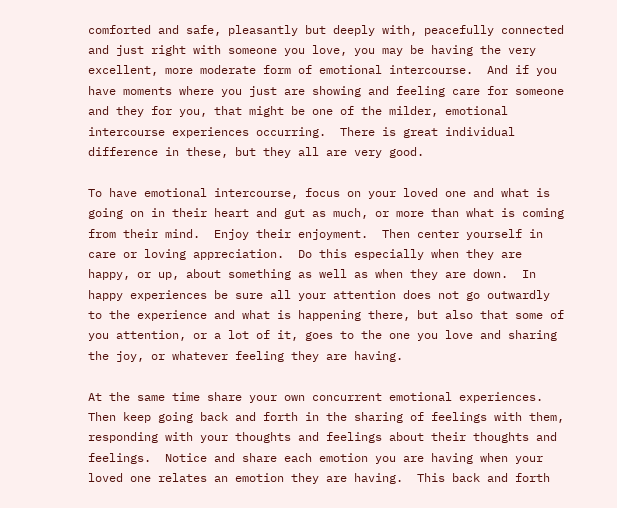comforted and safe, pleasantly but deeply with, peacefully connected and just right with someone you love, you may be having the very excellent, more moderate form of emotional intercourse.  And if you have moments where you just are showing and feeling care for someone and they for you, that might be one of the milder, emotional intercourse experiences occurring.  There is great individual difference in these, but they all are very good.

To have emotional intercourse, focus on your loved one and what is going on in their heart and gut as much, or more than what is coming from their mind.  Enjoy their enjoyment.  Then center yourself in care or loving appreciation.  Do this especially when they are happy, or up, about something as well as when they are down.  In happy experiences be sure all your attention does not go outwardly to the experience and what is happening there, but also that some of you attention, or a lot of it, goes to the one you love and sharing the joy, or whatever feeling they are having.

At the same time share your own concurrent emotional experiences.  Then keep going back and forth in the sharing of feelings with them, responding with your thoughts and feelings about their thoughts and feelings.  Notice and share each emotion you are having when your loved one relates an emotion they are having.  This back and forth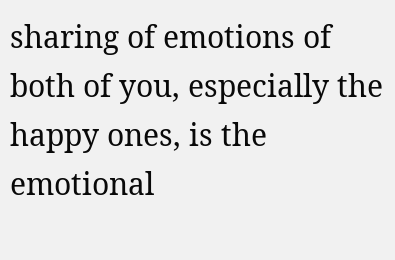sharing of emotions of both of you, especially the happy ones, is the emotional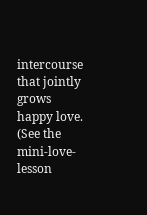intercourse that jointly grows happy love. (See the mini-love-lesson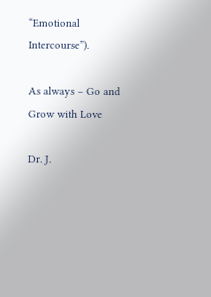“Emotional Intercourse”).

As always – Go and Grow with Love

Dr. J.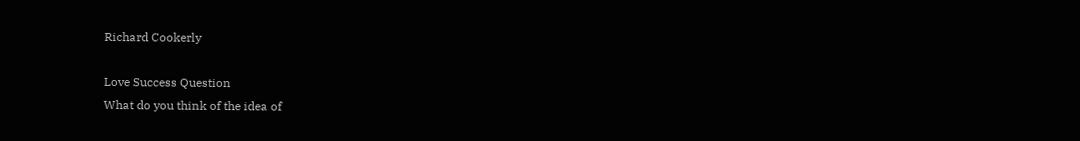Richard Cookerly

Love Success Question
What do you think of the idea of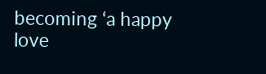becoming ‘a happy love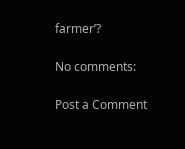farmer’?

No comments:

Post a Comment